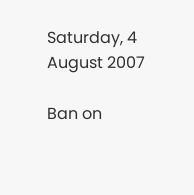Saturday, 4 August 2007

Ban on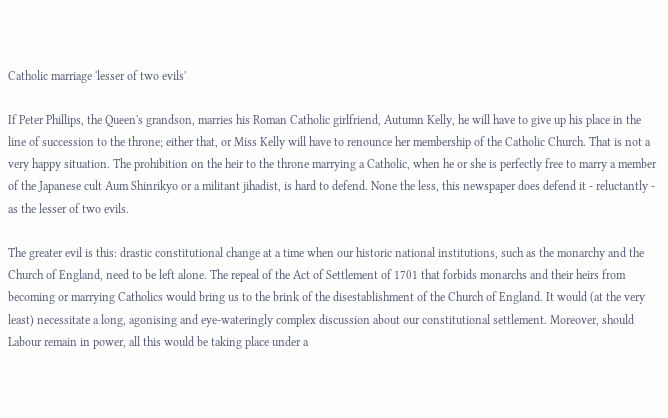Catholic marriage 'lesser of two evils'

If Peter Phillips, the Queen's grandson, marries his Roman Catholic girlfriend, Autumn Kelly, he will have to give up his place in the line of succession to the throne; either that, or Miss Kelly will have to renounce her membership of the Catholic Church. That is not a very happy situation. The prohibition on the heir to the throne marrying a Catholic, when he or she is perfectly free to marry a member of the Japanese cult Aum Shinrikyo or a militant jihadist, is hard to defend. None the less, this newspaper does defend it - reluctantly - as the lesser of two evils.

The greater evil is this: drastic constitutional change at a time when our historic national institutions, such as the monarchy and the Church of England, need to be left alone. The repeal of the Act of Settlement of 1701 that forbids monarchs and their heirs from becoming or marrying Catholics would bring us to the brink of the disestablishment of the Church of England. It would (at the very least) necessitate a long, agonising and eye-wateringly complex discussion about our constitutional settlement. Moreover, should Labour remain in power, all this would be taking place under a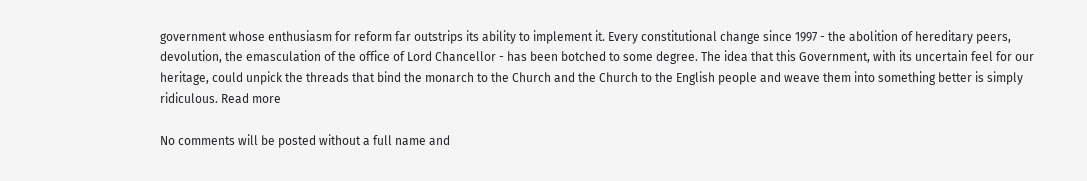government whose enthusiasm for reform far outstrips its ability to implement it. Every constitutional change since 1997 - the abolition of hereditary peers, devolution, the emasculation of the office of Lord Chancellor - has been botched to some degree. The idea that this Government, with its uncertain feel for our heritage, could unpick the threads that bind the monarch to the Church and the Church to the English people and weave them into something better is simply ridiculous. Read more

No comments will be posted without a full name and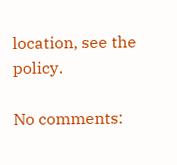location, see the policy.

No comments: